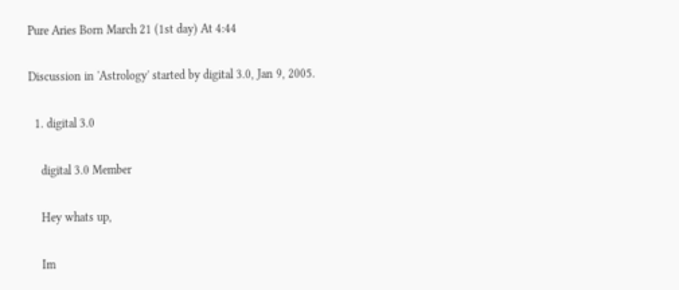Pure Aries Born March 21 (1st day) At 4:44

Discussion in 'Astrology' started by digital 3.0, Jan 9, 2005.

  1. digital 3.0

    digital 3.0 Member

    Hey whats up,

    Im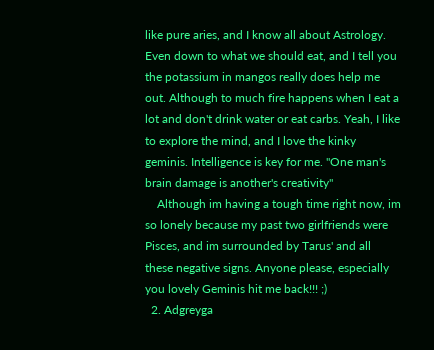like pure aries, and I know all about Astrology. Even down to what we should eat, and I tell you the potassium in mangos really does help me out. Although to much fire happens when I eat a lot and don't drink water or eat carbs. Yeah, I like to explore the mind, and I love the kinky geminis. Intelligence is key for me. "One man's brain damage is another's creativity"
    Although im having a tough time right now, im so lonely because my past two girlfriends were Pisces, and im surrounded by Tarus' and all these negative signs. Anyone please, especially you lovely Geminis hit me back!!! ;)
  2. Adgreyga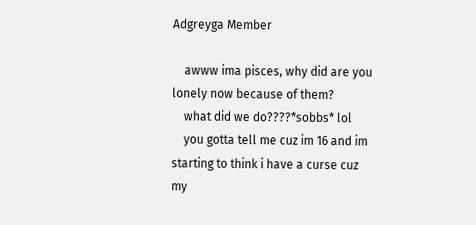Adgreyga Member

    awww ima pisces, why did are you lonely now because of them?
    what did we do????*sobbs* lol
    you gotta tell me cuz im 16 and im starting to think i have a curse cuz my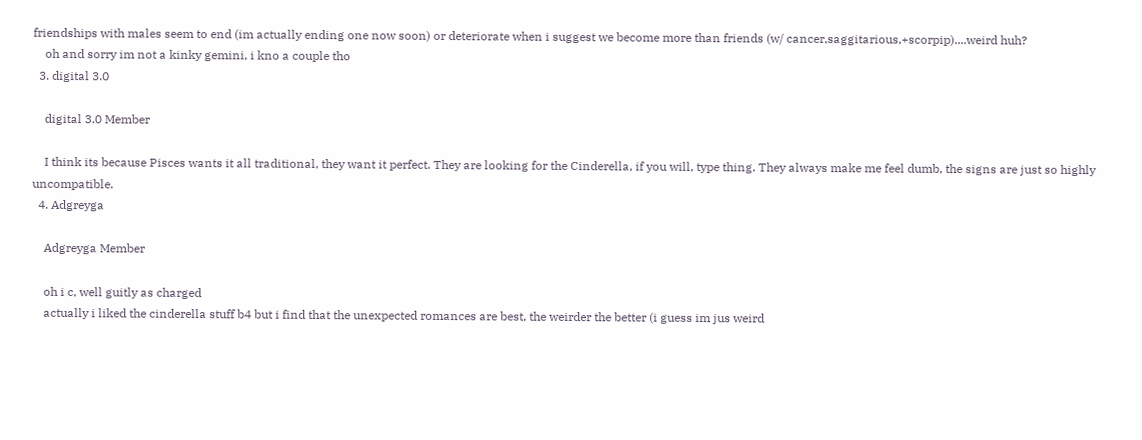friendships with males seem to end (im actually ending one now soon) or deteriorate when i suggest we become more than friends (w/ cancer,saggitarious,+scorpip)....weird huh?
    oh and sorry im not a kinky gemini, i kno a couple tho
  3. digital 3.0

    digital 3.0 Member

    I think its because Pisces wants it all traditional, they want it perfect. They are looking for the Cinderella, if you will, type thing. They always make me feel dumb, the signs are just so highly uncompatible.
  4. Adgreyga

    Adgreyga Member

    oh i c, well guitly as charged
    actually i liked the cinderella stuff b4 but i find that the unexpected romances are best, the weirder the better (i guess im jus weird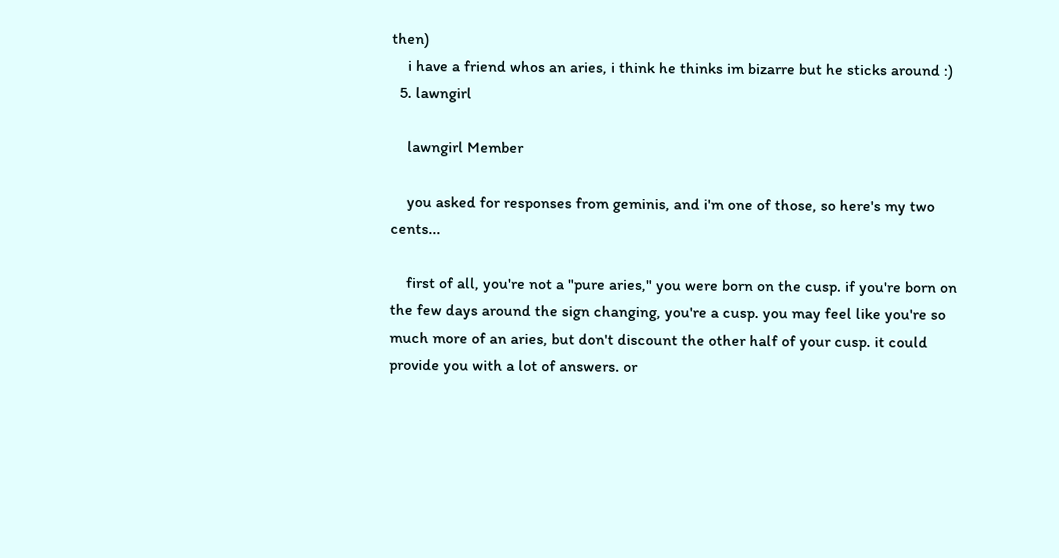then)
    i have a friend whos an aries, i think he thinks im bizarre but he sticks around :)
  5. lawngirl

    lawngirl Member

    you asked for responses from geminis, and i'm one of those, so here's my two cents...

    first of all, you're not a "pure aries," you were born on the cusp. if you're born on the few days around the sign changing, you're a cusp. you may feel like you're so much more of an aries, but don't discount the other half of your cusp. it could provide you with a lot of answers. or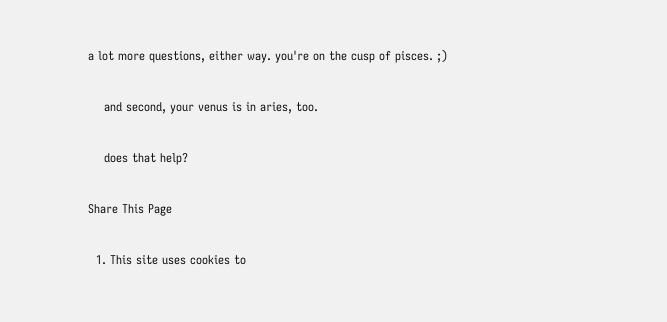a lot more questions, either way. you're on the cusp of pisces. ;)

    and second, your venus is in aries, too.

    does that help?

Share This Page

  1. This site uses cookies to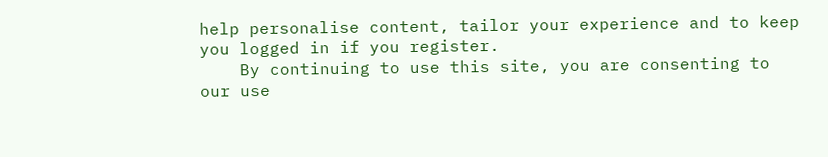help personalise content, tailor your experience and to keep you logged in if you register.
    By continuing to use this site, you are consenting to our use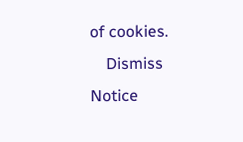of cookies.
    Dismiss Notice